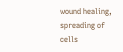wound healing, spreading of cells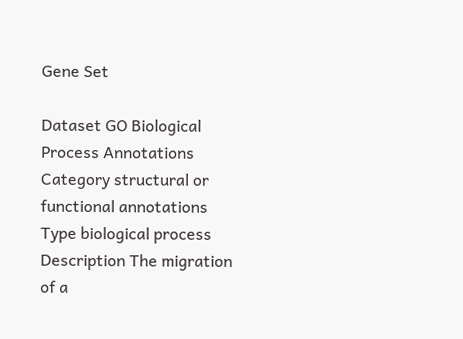Gene Set

Dataset GO Biological Process Annotations
Category structural or functional annotations
Type biological process
Description The migration of a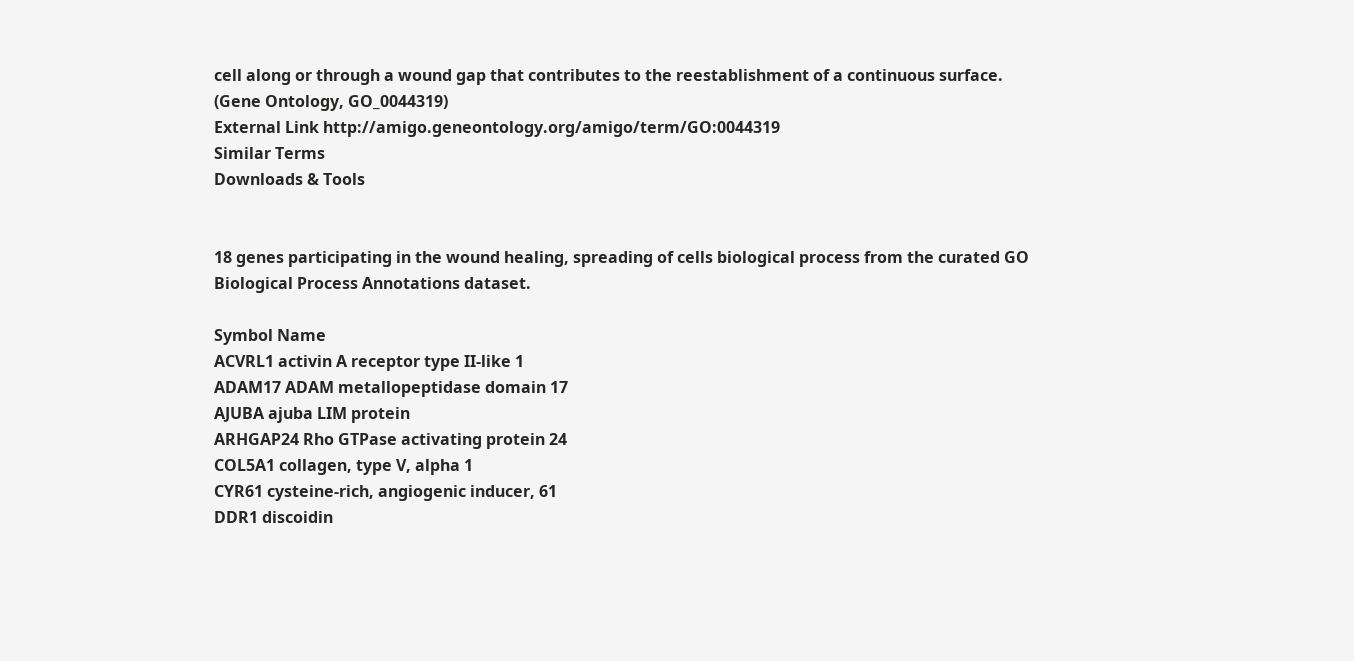cell along or through a wound gap that contributes to the reestablishment of a continuous surface. (Gene Ontology, GO_0044319)
External Link http://amigo.geneontology.org/amigo/term/GO:0044319
Similar Terms
Downloads & Tools


18 genes participating in the wound healing, spreading of cells biological process from the curated GO Biological Process Annotations dataset.

Symbol Name
ACVRL1 activin A receptor type II-like 1
ADAM17 ADAM metallopeptidase domain 17
AJUBA ajuba LIM protein
ARHGAP24 Rho GTPase activating protein 24
COL5A1 collagen, type V, alpha 1
CYR61 cysteine-rich, angiogenic inducer, 61
DDR1 discoidin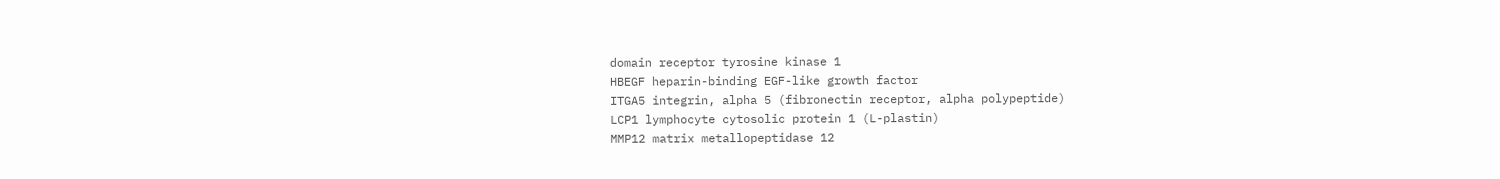domain receptor tyrosine kinase 1
HBEGF heparin-binding EGF-like growth factor
ITGA5 integrin, alpha 5 (fibronectin receptor, alpha polypeptide)
LCP1 lymphocyte cytosolic protein 1 (L-plastin)
MMP12 matrix metallopeptidase 12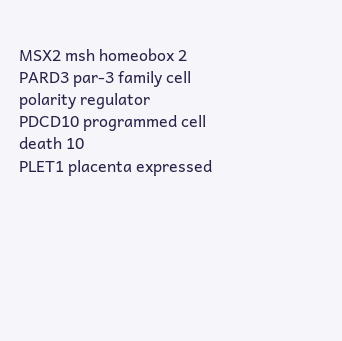MSX2 msh homeobox 2
PARD3 par-3 family cell polarity regulator
PDCD10 programmed cell death 10
PLET1 placenta expressed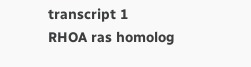transcript 1
RHOA ras homolog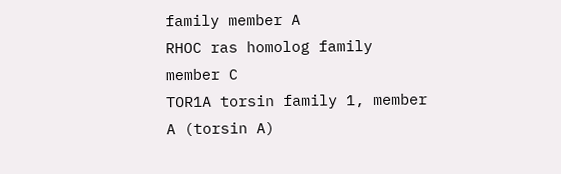family member A
RHOC ras homolog family member C
TOR1A torsin family 1, member A (torsin A)